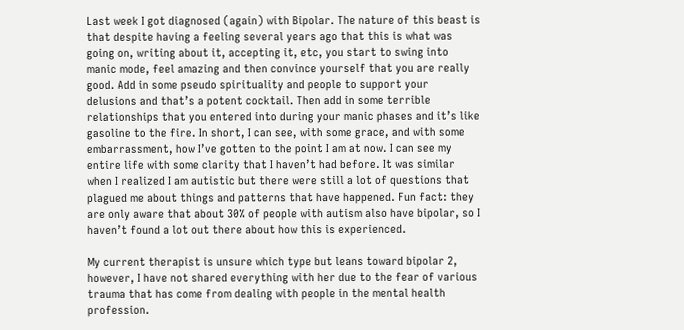Last week I got diagnosed (again) with Bipolar. The nature of this beast is that despite having a feeling several years ago that this is what was going on, writing about it, accepting it, etc, you start to swing into manic mode, feel amazing and then convince yourself that you are really good. Add in some pseudo spirituality and people to support your delusions and that’s a potent cocktail. Then add in some terrible relationships that you entered into during your manic phases and it’s like gasoline to the fire. In short, I can see, with some grace, and with some embarrassment, how I’ve gotten to the point I am at now. I can see my entire life with some clarity that I haven’t had before. It was similar when I realized I am autistic but there were still a lot of questions that plagued me about things and patterns that have happened. Fun fact: they are only aware that about 30% of people with autism also have bipolar, so I haven’t found a lot out there about how this is experienced.

My current therapist is unsure which type but leans toward bipolar 2, however, I have not shared everything with her due to the fear of various trauma that has come from dealing with people in the mental health profession.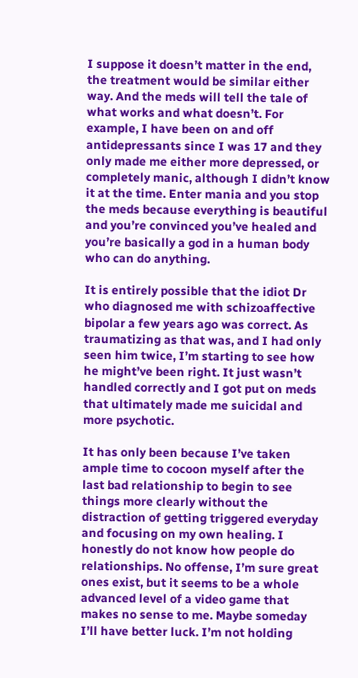I suppose it doesn’t matter in the end, the treatment would be similar either way. And the meds will tell the tale of what works and what doesn’t. For example, I have been on and off antidepressants since I was 17 and they only made me either more depressed, or completely manic, although I didn’t know it at the time. Enter mania and you stop the meds because everything is beautiful and you’re convinced you’ve healed and you’re basically a god in a human body who can do anything.

It is entirely possible that the idiot Dr who diagnosed me with schizoaffective bipolar a few years ago was correct. As traumatizing as that was, and I had only seen him twice, I’m starting to see how he might’ve been right. It just wasn’t handled correctly and I got put on meds that ultimately made me suicidal and more psychotic.

It has only been because I’ve taken ample time to cocoon myself after the last bad relationship to begin to see things more clearly without the distraction of getting triggered everyday and focusing on my own healing. I honestly do not know how people do relationships. No offense, I’m sure great ones exist, but it seems to be a whole advanced level of a video game that makes no sense to me. Maybe someday I’ll have better luck. I’m not holding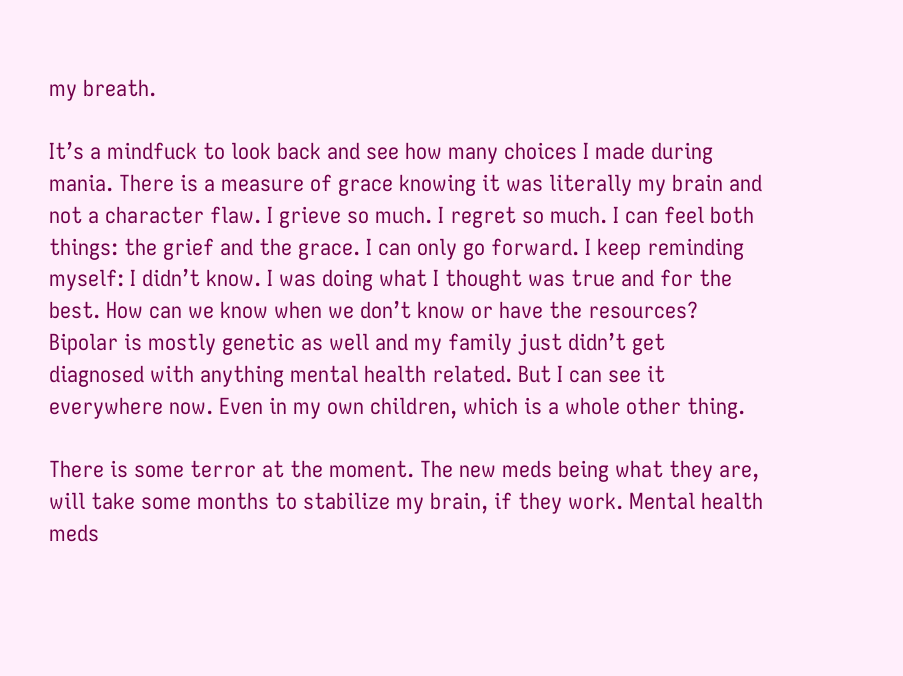my breath.

It’s a mindfuck to look back and see how many choices I made during mania. There is a measure of grace knowing it was literally my brain and not a character flaw. I grieve so much. I regret so much. I can feel both things: the grief and the grace. I can only go forward. I keep reminding myself: I didn’t know. I was doing what I thought was true and for the best. How can we know when we don’t know or have the resources? Bipolar is mostly genetic as well and my family just didn’t get diagnosed with anything mental health related. But I can see it everywhere now. Even in my own children, which is a whole other thing.

There is some terror at the moment. The new meds being what they are, will take some months to stabilize my brain, if they work. Mental health meds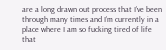are a long drawn out process that I’ve been through many times and I’m currently in a place where I am so fucking tired of life that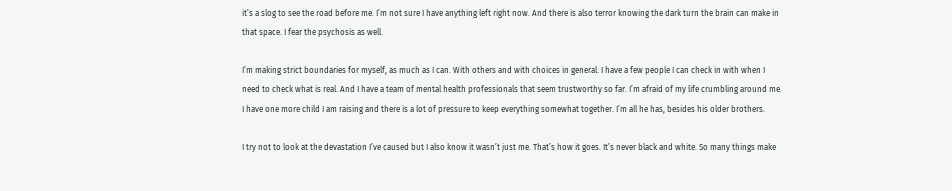it’s a slog to see the road before me. I’m not sure I have anything left right now. And there is also terror knowing the dark turn the brain can make in that space. I fear the psychosis as well.

I’m making strict boundaries for myself, as much as I can. With others and with choices in general. I have a few people I can check in with when I need to check what is real. And I have a team of mental health professionals that seem trustworthy so far. I’m afraid of my life crumbling around me. I have one more child I am raising and there is a lot of pressure to keep everything somewhat together. I’m all he has, besides his older brothers.

I try not to look at the devastation I’ve caused but I also know it wasn’t just me. That’s how it goes. It’s never black and white. So many things make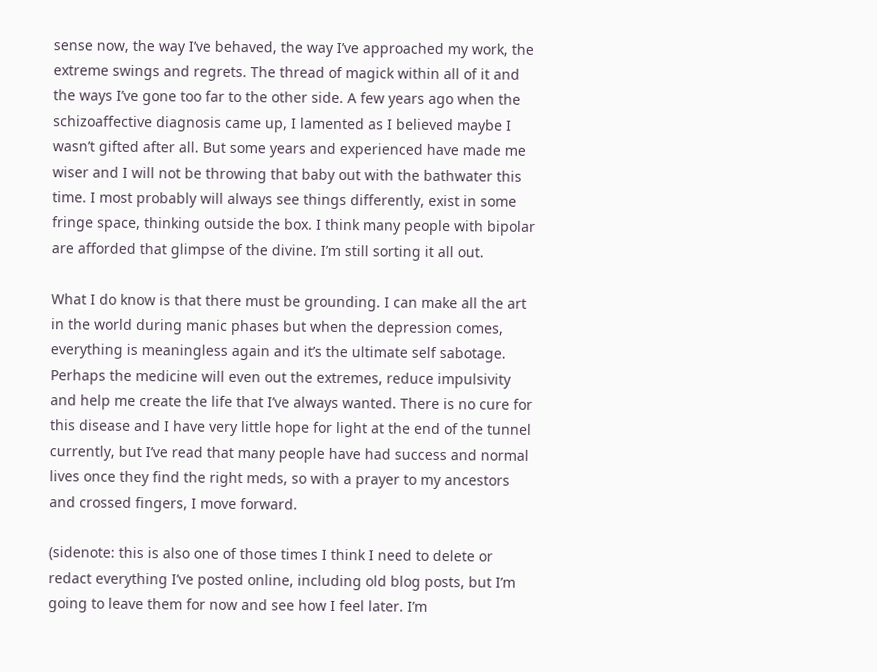sense now, the way I’ve behaved, the way I’ve approached my work, the extreme swings and regrets. The thread of magick within all of it and the ways I’ve gone too far to the other side. A few years ago when the schizoaffective diagnosis came up, I lamented as I believed maybe I wasn’t gifted after all. But some years and experienced have made me wiser and I will not be throwing that baby out with the bathwater this time. I most probably will always see things differently, exist in some fringe space, thinking outside the box. I think many people with bipolar are afforded that glimpse of the divine. I’m still sorting it all out.

What I do know is that there must be grounding. I can make all the art in the world during manic phases but when the depression comes, everything is meaningless again and it’s the ultimate self sabotage. Perhaps the medicine will even out the extremes, reduce impulsivity and help me create the life that I’ve always wanted. There is no cure for this disease and I have very little hope for light at the end of the tunnel currently, but I’ve read that many people have had success and normal lives once they find the right meds, so with a prayer to my ancestors and crossed fingers, I move forward.

(sidenote: this is also one of those times I think I need to delete or redact everything I’ve posted online, including old blog posts, but I’m going to leave them for now and see how I feel later. I’m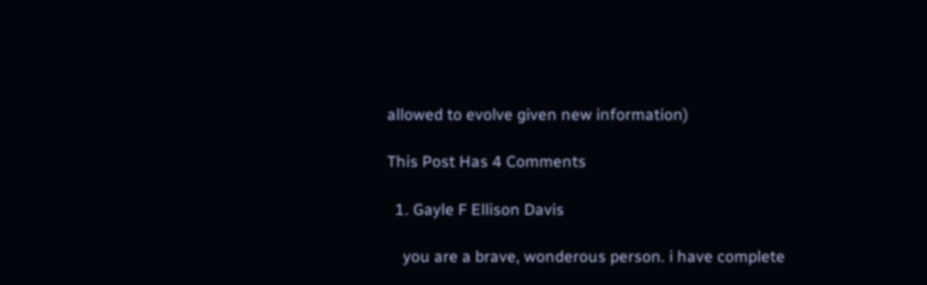allowed to evolve given new information)

This Post Has 4 Comments

  1. Gayle F Ellison Davis

    you are a brave, wonderous person. i have complete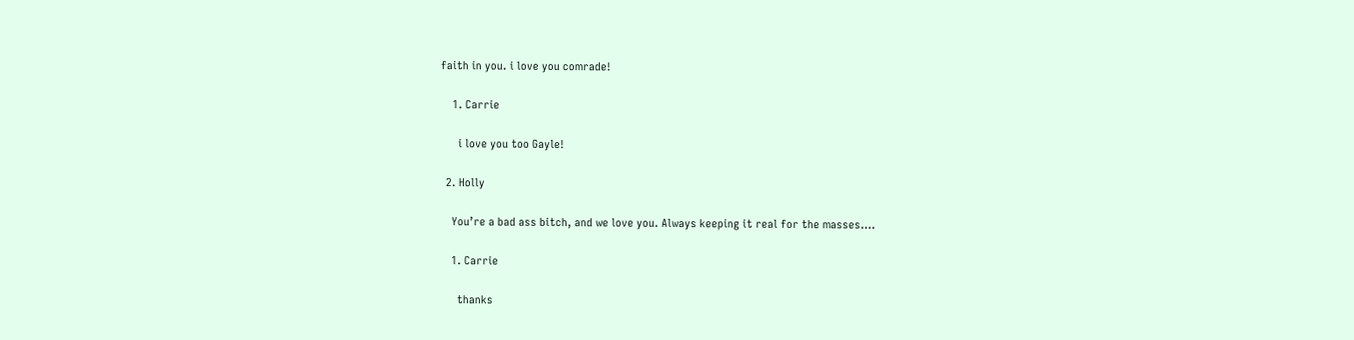faith in you. i love you comrade!

    1. Carrie

      i love you too Gayle!

  2. Holly

    You’re a bad ass bitch, and we love you. Always keeping it real for the masses….

    1. Carrie

      thanks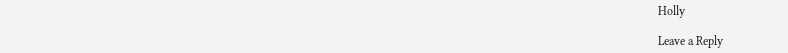Holly

Leave a Reply